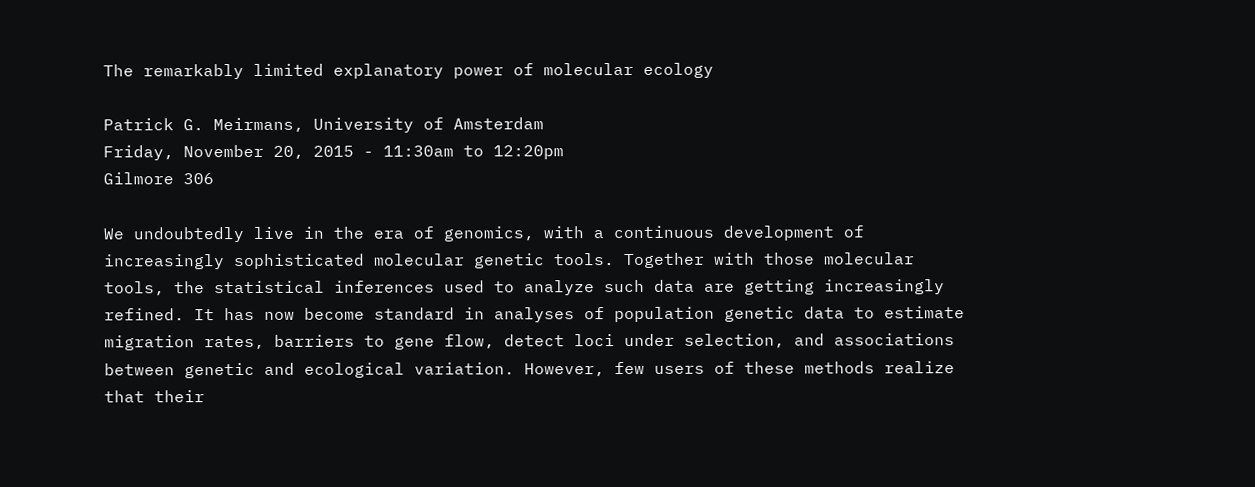The remarkably limited explanatory power of molecular ecology

Patrick G. Meirmans, University of Amsterdam
Friday, November 20, 2015 - 11:30am to 12:20pm
Gilmore 306

We undoubtedly live in the era of genomics, with a continuous development of increasingly sophisticated molecular genetic tools. Together with those molecular tools, the statistical inferences used to analyze such data are getting increasingly refined. It has now become standard in analyses of population genetic data to estimate migration rates, barriers to gene flow, detect loci under selection, and associations between genetic and ecological variation. However, few users of these methods realize that their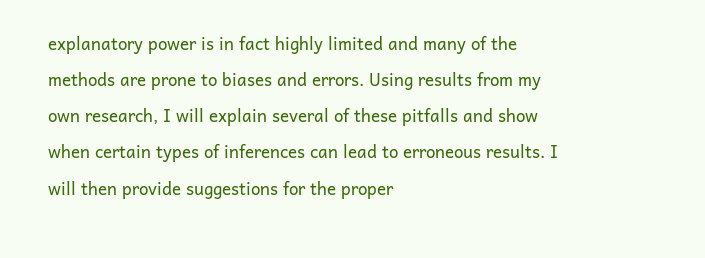explanatory power is in fact highly limited and many of the methods are prone to biases and errors. Using results from my own research, I will explain several of these pitfalls and show when certain types of inferences can lead to erroneous results. I will then provide suggestions for the proper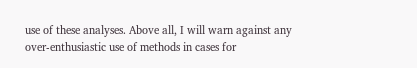use of these analyses. Above all, I will warn against any over-enthusiastic use of methods in cases for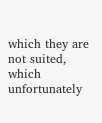which they are not suited, which unfortunately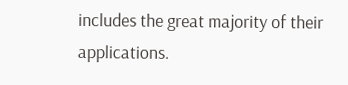includes the great majority of their applications.